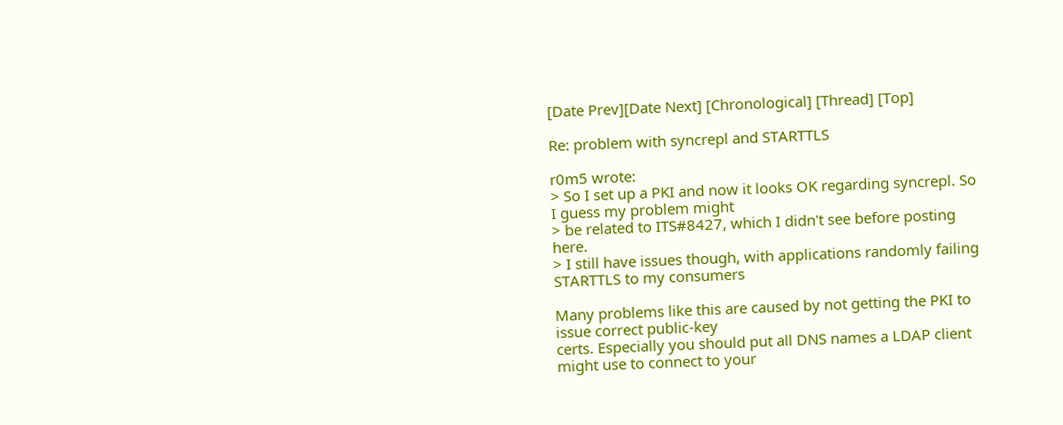[Date Prev][Date Next] [Chronological] [Thread] [Top]

Re: problem with syncrepl and STARTTLS

r0m5 wrote:
> So I set up a PKI and now it looks OK regarding syncrepl. So I guess my problem might
> be related to ITS#8427, which I didn't see before posting here.
> I still have issues though, with applications randomly failing STARTTLS to my consumers

Many problems like this are caused by not getting the PKI to issue correct public-key
certs. Especially you should put all DNS names a LDAP client might use to connect to your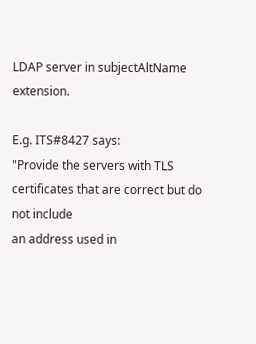LDAP server in subjectAltName extension.

E.g. ITS#8427 says:
"Provide the servers with TLS certificates that are correct but do not include
an address used in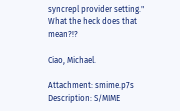syncrepl provider setting."
What the heck does that mean?!?

Ciao, Michael.

Attachment: smime.p7s
Description: S/MIME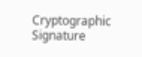Cryptographic Signature